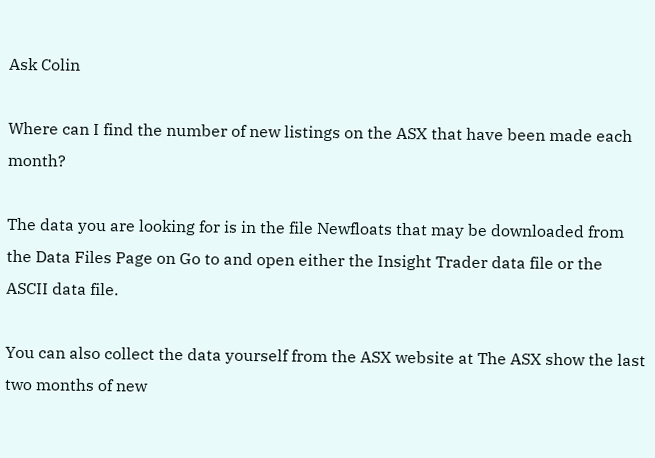Ask Colin

Where can I find the number of new listings on the ASX that have been made each month?

The data you are looking for is in the file Newfloats that may be downloaded from the Data Files Page on Go to and open either the Insight Trader data file or the ASCII data file.

You can also collect the data yourself from the ASX website at The ASX show the last two months of new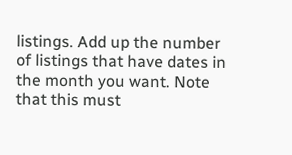listings. Add up the number of listings that have dates in the month you want. Note that this must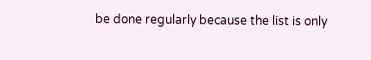be done regularly because the list is only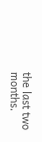the last two months.